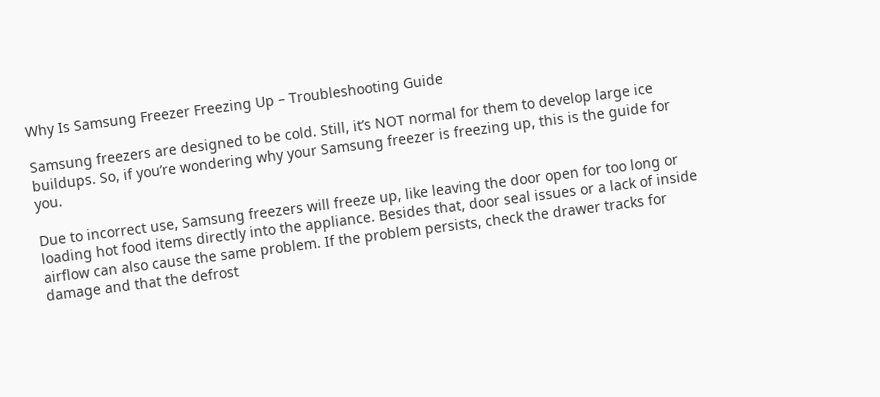Why Is Samsung Freezer Freezing Up – Troubleshooting Guide

Samsung freezers are designed to be cold. Still, it’s NOT normal for them to develop large ice buildups. So, if you’re wondering why your Samsung freezer is freezing up, this is the guide for you.

Due to incorrect use, Samsung freezers will freeze up, like leaving the door open for too long or loading hot food items directly into the appliance. Besides that, door seal issues or a lack of inside airflow can also cause the same problem. If the problem persists, check the drawer tracks for damage and that the defrost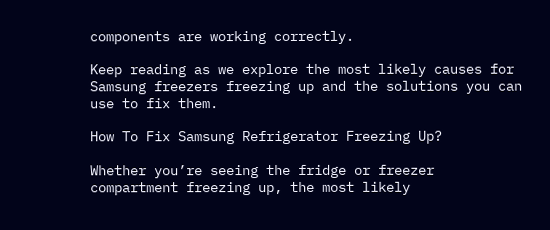components are working correctly.

Keep reading as we explore the most likely causes for Samsung freezers freezing up and the solutions you can use to fix them.

How To Fix Samsung Refrigerator Freezing Up?

Whether you’re seeing the fridge or freezer compartment freezing up, the most likely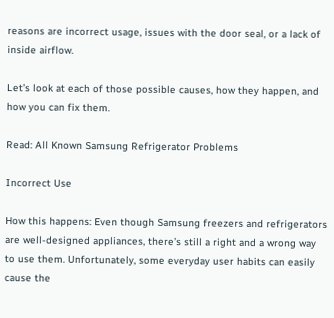reasons are incorrect usage, issues with the door seal, or a lack of inside airflow.

Let’s look at each of those possible causes, how they happen, and how you can fix them.

Read: All Known Samsung Refrigerator Problems

Incorrect Use

How this happens: Even though Samsung freezers and refrigerators are well-designed appliances, there’s still a right and a wrong way to use them. Unfortunately, some everyday user habits can easily cause the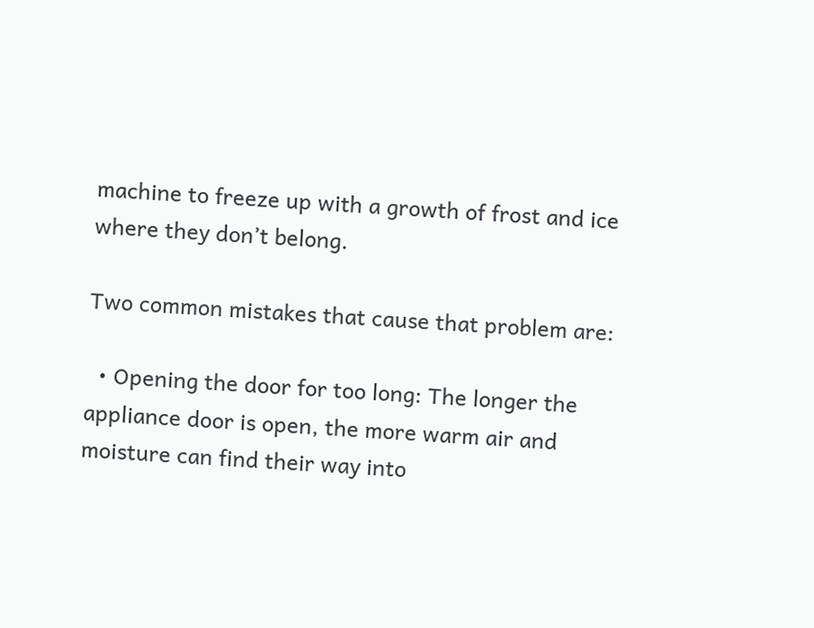machine to freeze up with a growth of frost and ice where they don’t belong.

Two common mistakes that cause that problem are:

  • Opening the door for too long: The longer the appliance door is open, the more warm air and moisture can find their way into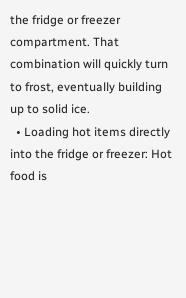the fridge or freezer compartment. That combination will quickly turn to frost, eventually building up to solid ice.
  • Loading hot items directly into the fridge or freezer: Hot food is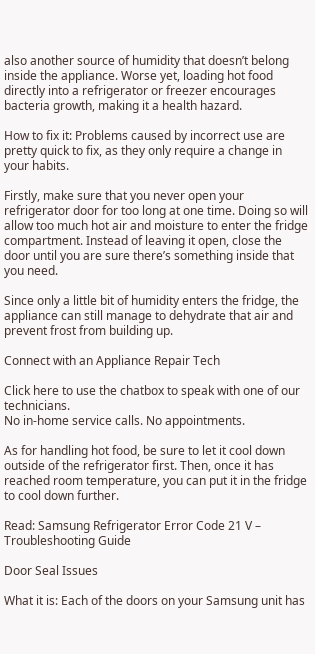also another source of humidity that doesn’t belong inside the appliance. Worse yet, loading hot food directly into a refrigerator or freezer encourages bacteria growth, making it a health hazard.

How to fix it: Problems caused by incorrect use are pretty quick to fix, as they only require a change in your habits.

Firstly, make sure that you never open your refrigerator door for too long at one time. Doing so will allow too much hot air and moisture to enter the fridge compartment. Instead of leaving it open, close the door until you are sure there’s something inside that you need.

Since only a little bit of humidity enters the fridge, the appliance can still manage to dehydrate that air and prevent frost from building up.

Connect with an Appliance Repair Tech

Click here to use the chatbox to speak with one of our technicians.
No in-home service calls. No appointments.

As for handling hot food, be sure to let it cool down outside of the refrigerator first. Then, once it has reached room temperature, you can put it in the fridge to cool down further.

Read: Samsung Refrigerator Error Code 21 V – Troubleshooting Guide

Door Seal Issues

What it is: Each of the doors on your Samsung unit has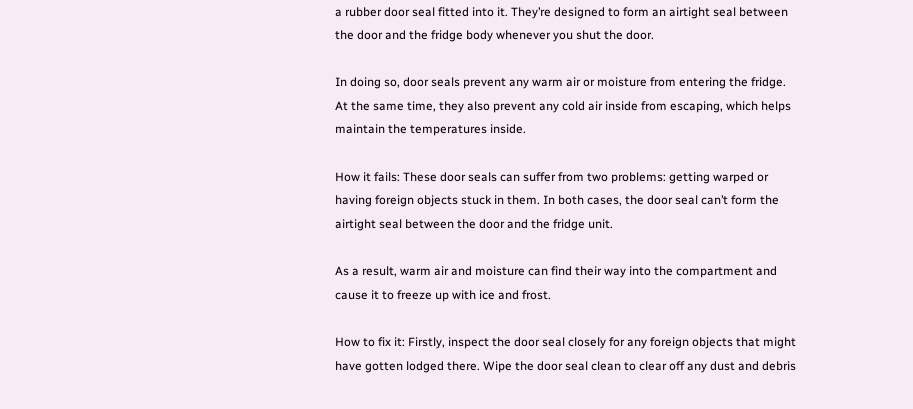a rubber door seal fitted into it. They’re designed to form an airtight seal between the door and the fridge body whenever you shut the door.

In doing so, door seals prevent any warm air or moisture from entering the fridge. At the same time, they also prevent any cold air inside from escaping, which helps maintain the temperatures inside.

How it fails: These door seals can suffer from two problems: getting warped or having foreign objects stuck in them. In both cases, the door seal can’t form the airtight seal between the door and the fridge unit.

As a result, warm air and moisture can find their way into the compartment and cause it to freeze up with ice and frost.

How to fix it: Firstly, inspect the door seal closely for any foreign objects that might have gotten lodged there. Wipe the door seal clean to clear off any dust and debris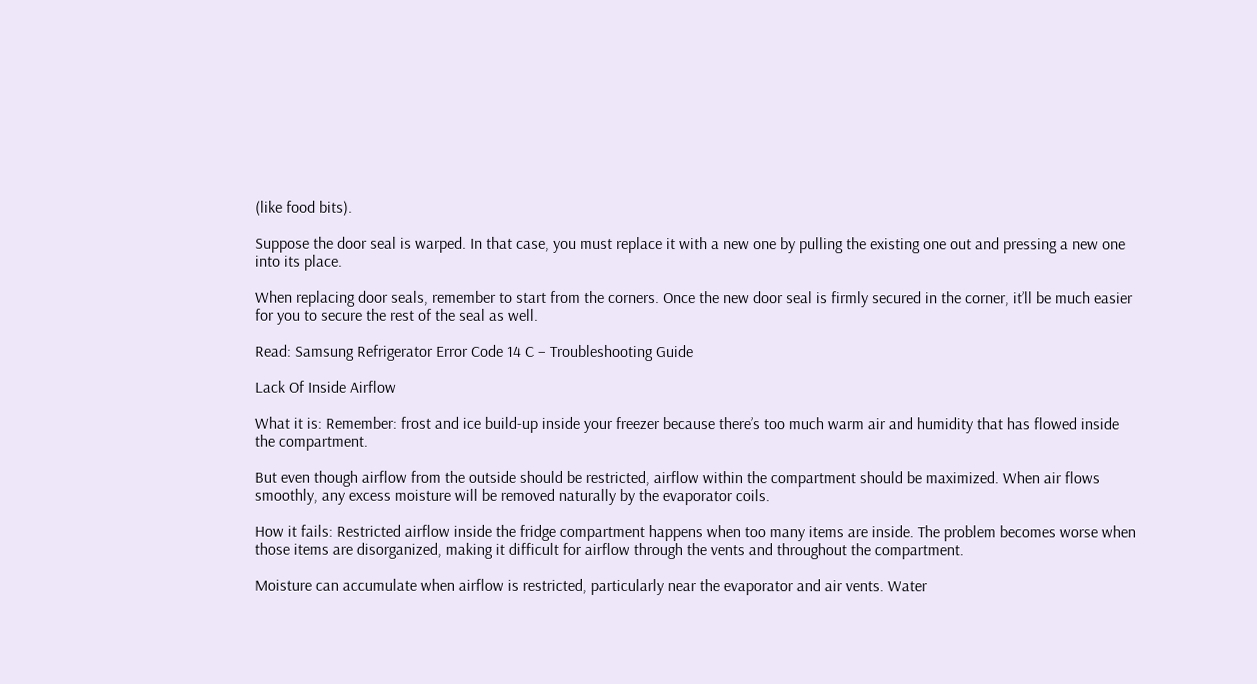(like food bits).

Suppose the door seal is warped. In that case, you must replace it with a new one by pulling the existing one out and pressing a new one into its place.

When replacing door seals, remember to start from the corners. Once the new door seal is firmly secured in the corner, it’ll be much easier for you to secure the rest of the seal as well.

Read: Samsung Refrigerator Error Code 14 C – Troubleshooting Guide

Lack Of Inside Airflow

What it is: Remember: frost and ice build-up inside your freezer because there’s too much warm air and humidity that has flowed inside the compartment.

But even though airflow from the outside should be restricted, airflow within the compartment should be maximized. When air flows smoothly, any excess moisture will be removed naturally by the evaporator coils.

How it fails: Restricted airflow inside the fridge compartment happens when too many items are inside. The problem becomes worse when those items are disorganized, making it difficult for airflow through the vents and throughout the compartment.

Moisture can accumulate when airflow is restricted, particularly near the evaporator and air vents. Water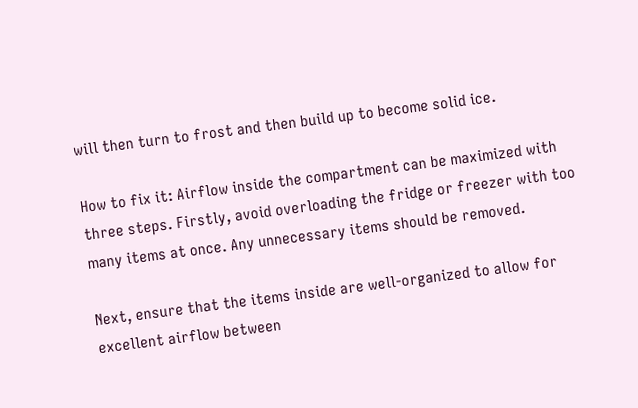will then turn to frost and then build up to become solid ice.

How to fix it: Airflow inside the compartment can be maximized with three steps. Firstly, avoid overloading the fridge or freezer with too many items at once. Any unnecessary items should be removed.

Next, ensure that the items inside are well-organized to allow for excellent airflow between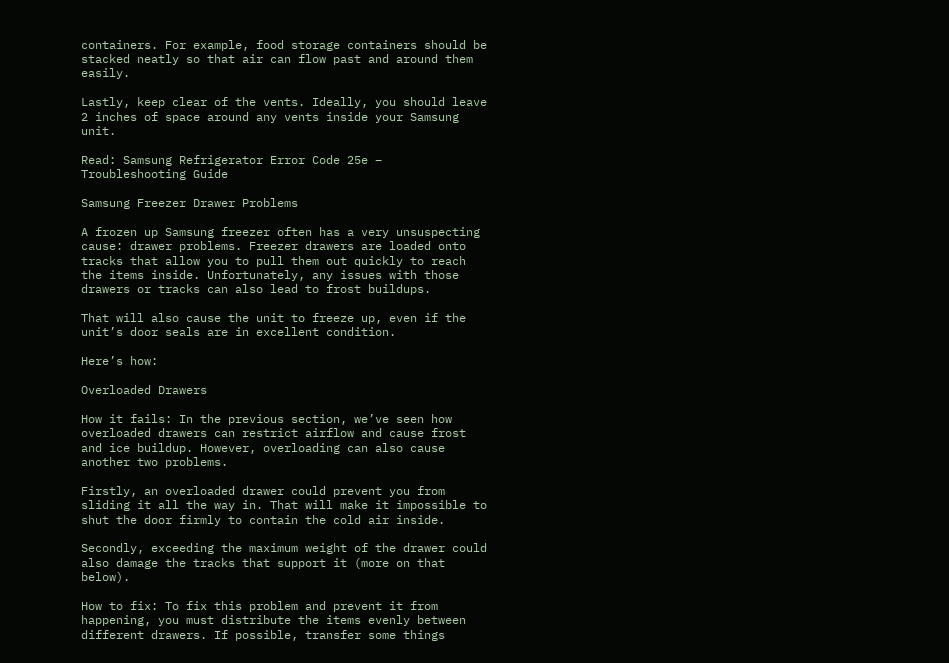containers. For example, food storage containers should be stacked neatly so that air can flow past and around them easily.

Lastly, keep clear of the vents. Ideally, you should leave 2 inches of space around any vents inside your Samsung unit.

Read: Samsung Refrigerator Error Code 25e – Troubleshooting Guide

Samsung Freezer Drawer Problems

A frozen up Samsung freezer often has a very unsuspecting cause: drawer problems. Freezer drawers are loaded onto tracks that allow you to pull them out quickly to reach the items inside. Unfortunately, any issues with those drawers or tracks can also lead to frost buildups.

That will also cause the unit to freeze up, even if the unit’s door seals are in excellent condition.

Here’s how:

Overloaded Drawers

How it fails: In the previous section, we’ve seen how overloaded drawers can restrict airflow and cause frost and ice buildup. However, overloading can also cause another two problems.

Firstly, an overloaded drawer could prevent you from sliding it all the way in. That will make it impossible to shut the door firmly to contain the cold air inside.

Secondly, exceeding the maximum weight of the drawer could also damage the tracks that support it (more on that below).

How to fix: To fix this problem and prevent it from happening, you must distribute the items evenly between different drawers. If possible, transfer some things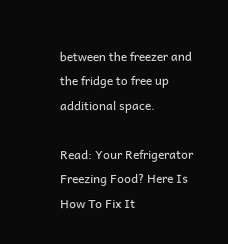between the freezer and the fridge to free up additional space.

Read: Your Refrigerator Freezing Food? Here Is How To Fix It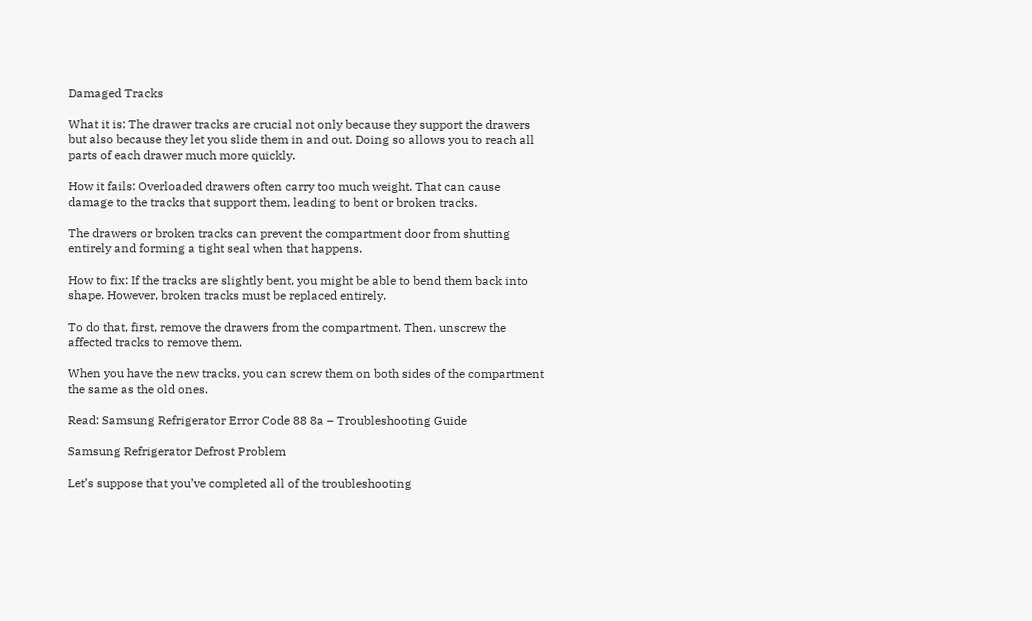Damaged Tracks

What it is: The drawer tracks are crucial not only because they support the drawers but also because they let you slide them in and out. Doing so allows you to reach all parts of each drawer much more quickly.

How it fails: Overloaded drawers often carry too much weight. That can cause damage to the tracks that support them, leading to bent or broken tracks.

The drawers or broken tracks can prevent the compartment door from shutting entirely and forming a tight seal when that happens.

How to fix: If the tracks are slightly bent, you might be able to bend them back into shape. However, broken tracks must be replaced entirely.

To do that, first, remove the drawers from the compartment. Then, unscrew the affected tracks to remove them.

When you have the new tracks, you can screw them on both sides of the compartment the same as the old ones.

Read: Samsung Refrigerator Error Code 88 8a – Troubleshooting Guide

Samsung Refrigerator Defrost Problem

Let’s suppose that you’ve completed all of the troubleshooting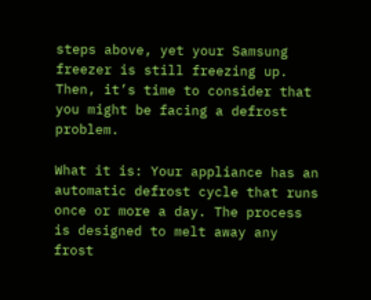steps above, yet your Samsung freezer is still freezing up. Then, it’s time to consider that you might be facing a defrost problem.

What it is: Your appliance has an automatic defrost cycle that runs once or more a day. The process is designed to melt away any frost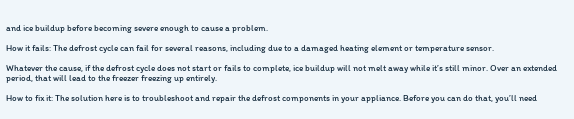and ice buildup before becoming severe enough to cause a problem.

How it fails: The defrost cycle can fail for several reasons, including due to a damaged heating element or temperature sensor.

Whatever the cause, if the defrost cycle does not start or fails to complete, ice buildup will not melt away while it’s still minor. Over an extended period, that will lead to the freezer freezing up entirely.

How to fix it: The solution here is to troubleshoot and repair the defrost components in your appliance. Before you can do that, you’ll need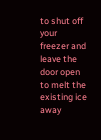to shut off your freezer and leave the door open to melt the existing ice away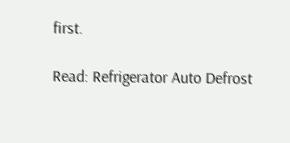first.

Read: Refrigerator Auto Defrost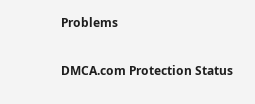Problems

DMCA.com Protection Status